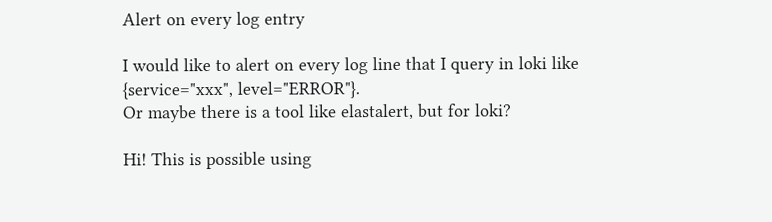Alert on every log entry

I would like to alert on every log line that I query in loki like {service="xxx", level="ERROR"}.
Or maybe there is a tool like elastalert, but for loki?

Hi! This is possible using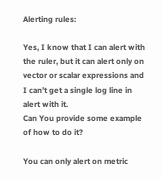Alerting rules:

Yes, I know that I can alert with the ruler, but it can alert only on vector or scalar expressions and I can’t get a single log line in alert with it.
Can You provide some example of how to do it?

You can only alert on metric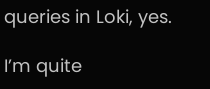queries in Loki, yes.

I’m quite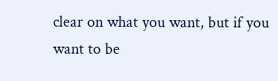clear on what you want, but if you want to be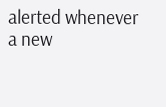alerted whenever a new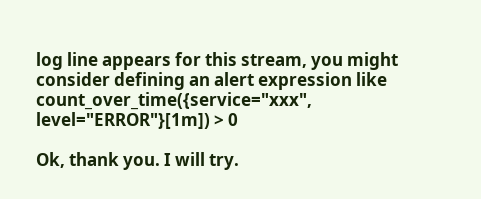log line appears for this stream, you might consider defining an alert expression like count_over_time({service="xxx", level="ERROR"}[1m]) > 0

Ok, thank you. I will try.